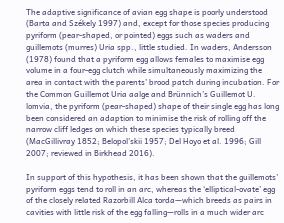The adaptive significance of avian egg shape is poorly understood (Barta and Székely 1997) and, except for those species producing pyriform (pear-shaped, or pointed) eggs such as waders and guillemots (murres) Uria spp., little studied. In waders, Andersson (1978) found that a pyriform egg allows females to maximise egg volume in a four-egg clutch while simultaneously maximizing the area in contact with the parents’ brood patch during incubation. For the Common Guillemot Uria aalge and Brünnich’s Guillemot U. lomvia, the pyriform (pear-shaped) shape of their single egg has long been considered an adaption to minimise the risk of rolling off the narrow cliff ledges on which these species typically breed (MacGillivray 1852; Belopol’skii 1957; Del Hoyo et al. 1996; Gill 2007; reviewed in Birkhead 2016).

In support of this hypothesis, it has been shown that the guillemots’ pyriform eggs tend to roll in an arc, whereas the ‘elliptical-ovate’ egg of the closely related Razorbill Alca torda—which breeds as pairs in cavities with little risk of the egg falling—rolls in a much wider arc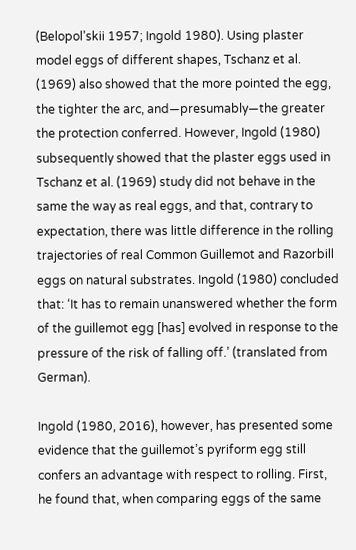(Belopol’skii 1957; Ingold 1980). Using plaster model eggs of different shapes, Tschanz et al. (1969) also showed that the more pointed the egg, the tighter the arc, and—presumably—the greater the protection conferred. However, Ingold (1980) subsequently showed that the plaster eggs used in Tschanz et al. (1969) study did not behave in the same the way as real eggs, and that, contrary to expectation, there was little difference in the rolling trajectories of real Common Guillemot and Razorbill eggs on natural substrates. Ingold (1980) concluded that: ‘It has to remain unanswered whether the form of the guillemot egg [has] evolved in response to the pressure of the risk of falling off.’ (translated from German).

Ingold (1980, 2016), however, has presented some evidence that the guillemot’s pyriform egg still confers an advantage with respect to rolling. First, he found that, when comparing eggs of the same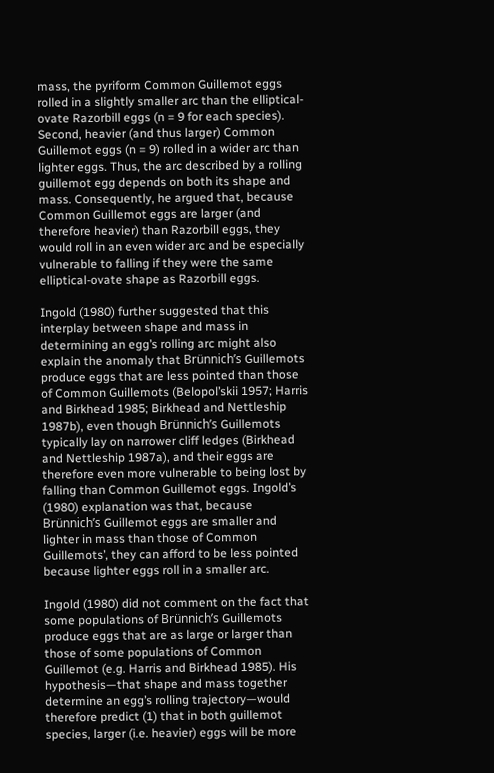mass, the pyriform Common Guillemot eggs rolled in a slightly smaller arc than the elliptical-ovate Razorbill eggs (n = 9 for each species). Second, heavier (and thus larger) Common Guillemot eggs (n = 9) rolled in a wider arc than lighter eggs. Thus, the arc described by a rolling guillemot egg depends on both its shape and mass. Consequently, he argued that, because Common Guillemot eggs are larger (and therefore heavier) than Razorbill eggs, they would roll in an even wider arc and be especially vulnerable to falling if they were the same elliptical-ovate shape as Razorbill eggs.

Ingold (1980) further suggested that this interplay between shape and mass in determining an egg’s rolling arc might also explain the anomaly that Brünnich’s Guillemots produce eggs that are less pointed than those of Common Guillemots (Belopol’skii 1957; Harris and Birkhead 1985; Birkhead and Nettleship 1987b), even though Brünnich’s Guillemots typically lay on narrower cliff ledges (Birkhead and Nettleship 1987a), and their eggs are therefore even more vulnerable to being lost by falling than Common Guillemot eggs. Ingold’s (1980) explanation was that, because Brünnich’s Guillemot eggs are smaller and lighter in mass than those of Common Guillemots’, they can afford to be less pointed because lighter eggs roll in a smaller arc.

Ingold (1980) did not comment on the fact that some populations of Brünnich’s Guillemots produce eggs that are as large or larger than those of some populations of Common Guillemot (e.g. Harris and Birkhead 1985). His hypothesis—that shape and mass together determine an egg’s rolling trajectory—would therefore predict (1) that in both guillemot species, larger (i.e. heavier) eggs will be more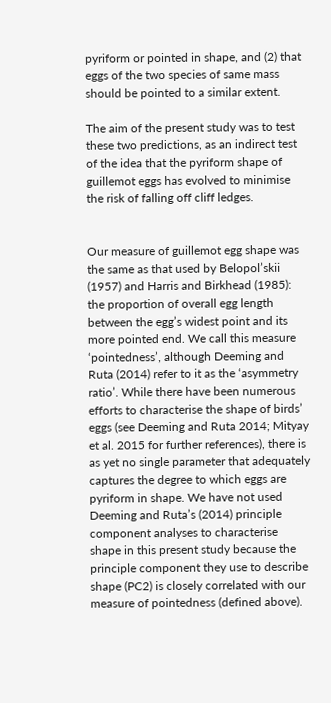pyriform or pointed in shape, and (2) that eggs of the two species of same mass should be pointed to a similar extent.

The aim of the present study was to test these two predictions, as an indirect test of the idea that the pyriform shape of guillemot eggs has evolved to minimise the risk of falling off cliff ledges.


Our measure of guillemot egg shape was the same as that used by Belopol’skii (1957) and Harris and Birkhead (1985): the proportion of overall egg length between the egg’s widest point and its more pointed end. We call this measure ‘pointedness’, although Deeming and Ruta (2014) refer to it as the ‘asymmetry ratio’. While there have been numerous efforts to characterise the shape of birds’ eggs (see Deeming and Ruta 2014; Mityay et al. 2015 for further references), there is as yet no single parameter that adequately captures the degree to which eggs are pyriform in shape. We have not used Deeming and Ruta’s (2014) principle component analyses to characterise shape in this present study because the principle component they use to describe shape (PC2) is closely correlated with our measure of pointedness (defined above).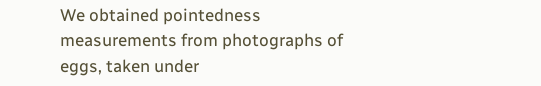We obtained pointedness measurements from photographs of eggs, taken under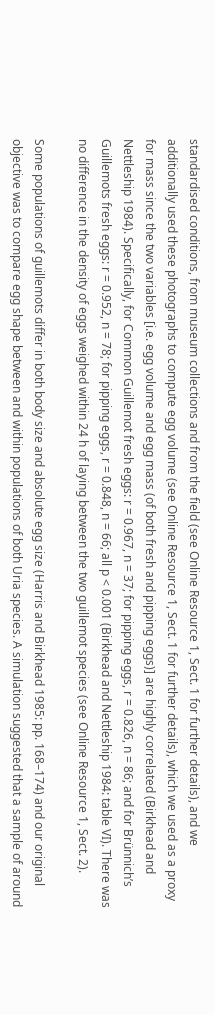standardised conditions, from museum collections and from the field (see Online Resource 1, Sect. 1 for further details), and we additionally used these photographs to compute egg volume (see Online Resource 1, Sect. 1 for further details), which we used as a proxy for mass since the two variables [i.e. egg volume and egg mass (of both fresh and pipping eggs)] are highly correlated (Birkhead and Nettleship 1984). Specifically, for Common Guillemot fresh eggs: r = 0.967, n = 37; for pipping eggs, r = 0.826, n = 86; and for Brünnich’s Guillemots fresh eggs: r = 0.952, n = 78; for pipping eggs, r = 0.848, n = 66; all p < 0.001 (Birkhead and Nettleship 1984: table VI). There was no difference in the density of eggs weighed within 24 h of laying between the two guillemot species (see Online Resource 1, Sect. 2).

Some populations of guillemots differ in both body size and absolute egg size (Harris and Birkhead 1985: pp. 168–174) and our original objective was to compare egg shape between and within populations of both Uria species. A simulation suggested that a sample of around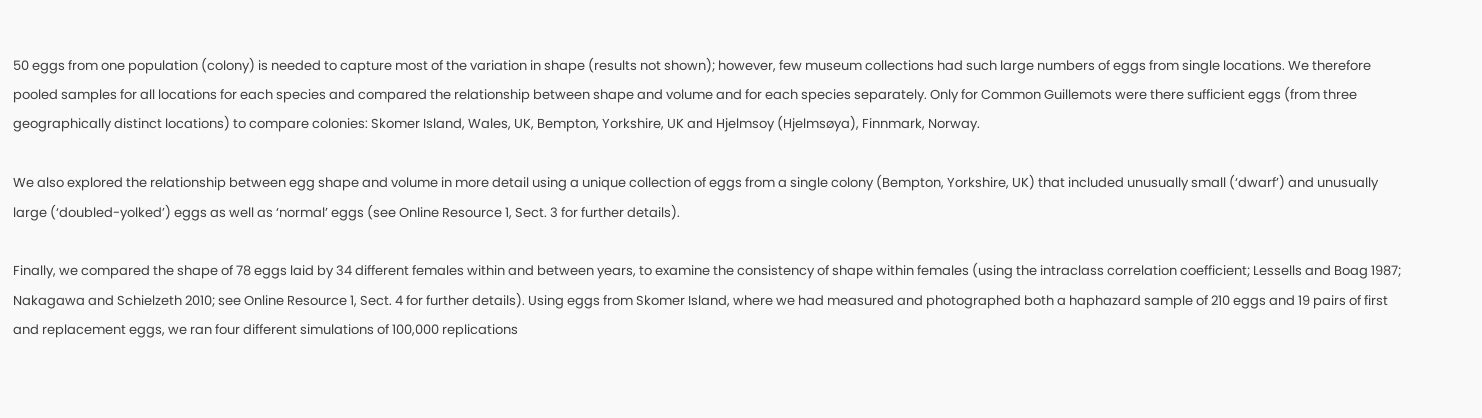50 eggs from one population (colony) is needed to capture most of the variation in shape (results not shown); however, few museum collections had such large numbers of eggs from single locations. We therefore pooled samples for all locations for each species and compared the relationship between shape and volume and for each species separately. Only for Common Guillemots were there sufficient eggs (from three geographically distinct locations) to compare colonies: Skomer Island, Wales, UK, Bempton, Yorkshire, UK and Hjelmsoy (Hjelmsøya), Finnmark, Norway.

We also explored the relationship between egg shape and volume in more detail using a unique collection of eggs from a single colony (Bempton, Yorkshire, UK) that included unusually small (‘dwarf’) and unusually large (‘doubled-yolked’) eggs as well as ‘normal’ eggs (see Online Resource 1, Sect. 3 for further details).

Finally, we compared the shape of 78 eggs laid by 34 different females within and between years, to examine the consistency of shape within females (using the intraclass correlation coefficient; Lessells and Boag 1987; Nakagawa and Schielzeth 2010; see Online Resource 1, Sect. 4 for further details). Using eggs from Skomer Island, where we had measured and photographed both a haphazard sample of 210 eggs and 19 pairs of first and replacement eggs, we ran four different simulations of 100,000 replications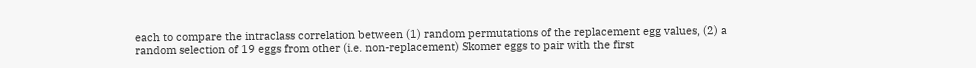each to compare the intraclass correlation between (1) random permutations of the replacement egg values, (2) a random selection of 19 eggs from other (i.e. non-replacement) Skomer eggs to pair with the first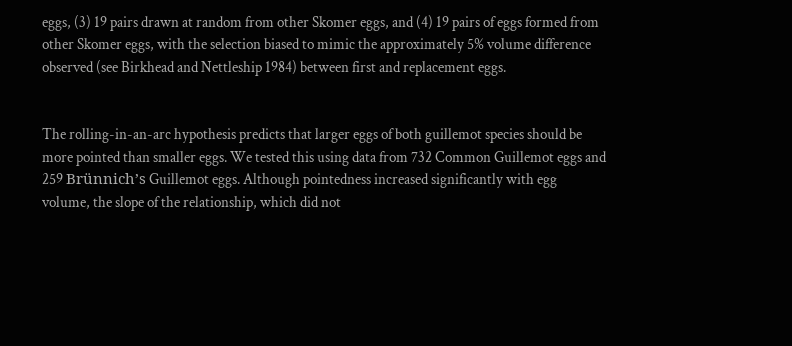eggs, (3) 19 pairs drawn at random from other Skomer eggs, and (4) 19 pairs of eggs formed from other Skomer eggs, with the selection biased to mimic the approximately 5% volume difference observed (see Birkhead and Nettleship 1984) between first and replacement eggs.


The rolling-in-an-arc hypothesis predicts that larger eggs of both guillemot species should be more pointed than smaller eggs. We tested this using data from 732 Common Guillemot eggs and 259 Brünnich’s Guillemot eggs. Although pointedness increased significantly with egg volume, the slope of the relationship, which did not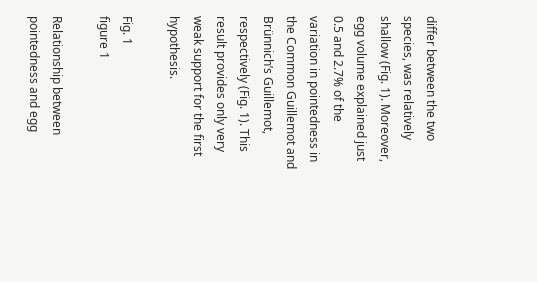differ between the two species, was relatively shallow (Fig. 1). Moreover, egg volume explained just 0.5 and 2.7% of the variation in pointedness in the Common Guillemot and Brünnich’s Guillemot, respectively (Fig. 1). This result provides only very weak support for the first hypothesis.

Fig. 1
figure 1

Relationship between pointedness and egg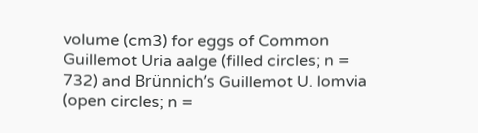volume (cm3) for eggs of Common Guillemot Uria aalge (filled circles; n = 732) and Brünnich’s Guillemot U. lomvia (open circles; n =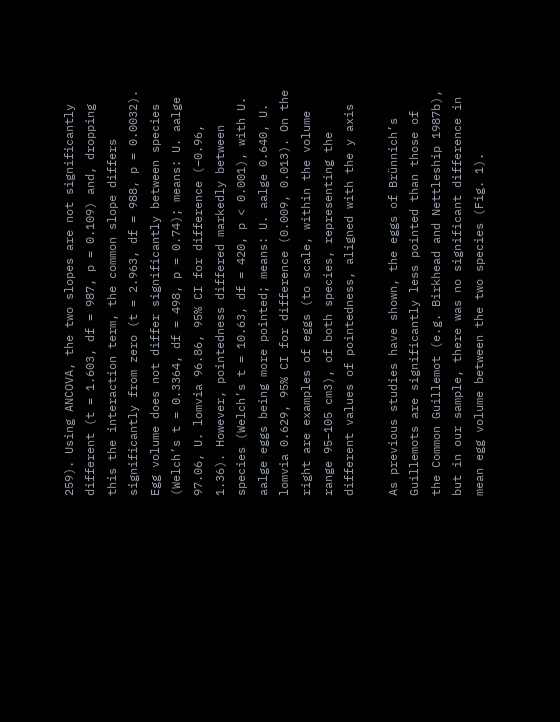259). Using ANCOVA, the two slopes are not significantly different (t = 1.603, df = 987, p = 0.109) and, dropping this the interaction term, the common slope differs significantly from zero (t = 2.963, df = 988, p = 0.0032). Egg volume does not differ significantly between species (Welch’s t = 0.3364, df = 498, p = 0.74); means: U. aalge 97.06, U. lomvia 96.86, 95% CI for difference (−0.96, 1.36). However, pointedness differed markedly between species (Welch’s t = 10.63, df = 420, p < 0.001), with U. aalge eggs being more pointed; means: U. aalge 0.640, U. lomvia 0.629, 95% CI for difference (0.009, 0.013). On the right are examples of eggs (to scale, within the volume range 95–105 cm3), of both species, representing the different values of pointedness, aligned with the y axis

As previous studies have shown, the eggs of Brünnich’s Guillemots are significantly less pointed than those of the Common Guillemot (e.g. Birkhead and Nettleship 1987b), but in our sample, there was no significant difference in mean egg volume between the two species (Fig. 1).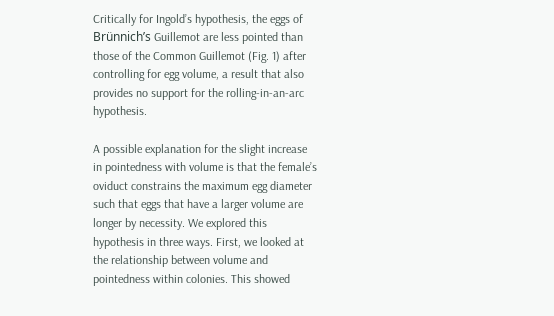Critically for Ingold’s hypothesis, the eggs of Brünnich’s Guillemot are less pointed than those of the Common Guillemot (Fig. 1) after controlling for egg volume, a result that also provides no support for the rolling-in-an-arc hypothesis.

A possible explanation for the slight increase in pointedness with volume is that the female’s oviduct constrains the maximum egg diameter such that eggs that have a larger volume are longer by necessity. We explored this hypothesis in three ways. First, we looked at the relationship between volume and pointedness within colonies. This showed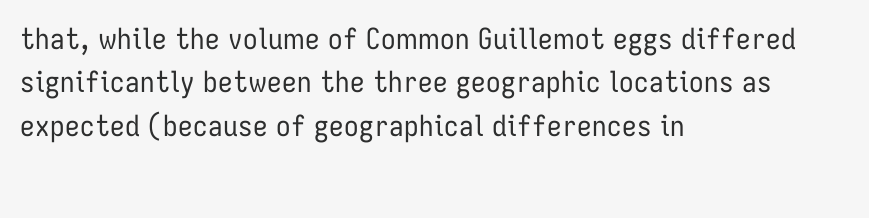that, while the volume of Common Guillemot eggs differed significantly between the three geographic locations as expected (because of geographical differences in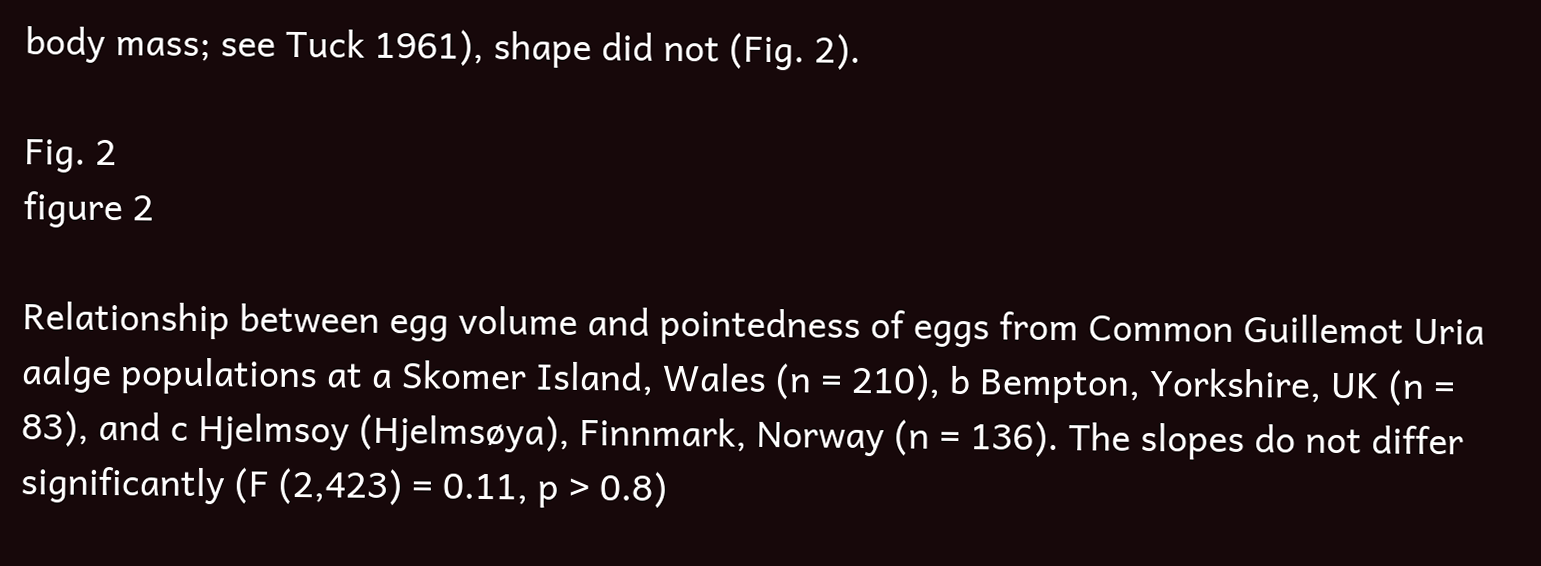body mass; see Tuck 1961), shape did not (Fig. 2).

Fig. 2
figure 2

Relationship between egg volume and pointedness of eggs from Common Guillemot Uria aalge populations at a Skomer Island, Wales (n = 210), b Bempton, Yorkshire, UK (n = 83), and c Hjelmsoy (Hjelmsøya), Finnmark, Norway (n = 136). The slopes do not differ significantly (F (2,423) = 0.11, p > 0.8)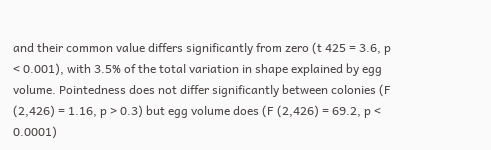and their common value differs significantly from zero (t 425 = 3.6, p < 0.001), with 3.5% of the total variation in shape explained by egg volume. Pointedness does not differ significantly between colonies (F (2,426) = 1.16, p > 0.3) but egg volume does (F (2,426) = 69.2, p < 0.0001)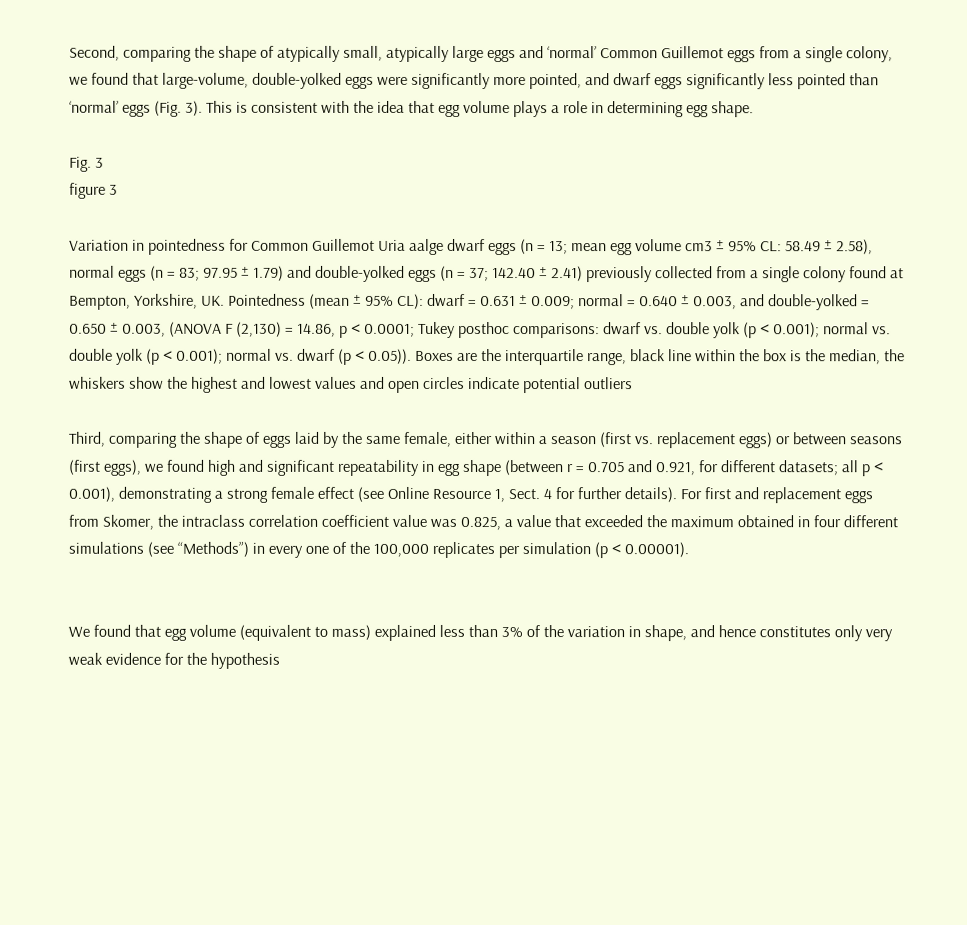Second, comparing the shape of atypically small, atypically large eggs and ‘normal’ Common Guillemot eggs from a single colony, we found that large-volume, double-yolked eggs were significantly more pointed, and dwarf eggs significantly less pointed than ‘normal’ eggs (Fig. 3). This is consistent with the idea that egg volume plays a role in determining egg shape.

Fig. 3
figure 3

Variation in pointedness for Common Guillemot Uria aalge dwarf eggs (n = 13; mean egg volume cm3 ± 95% CL: 58.49 ± 2.58), normal eggs (n = 83; 97.95 ± 1.79) and double-yolked eggs (n = 37; 142.40 ± 2.41) previously collected from a single colony found at Bempton, Yorkshire, UK. Pointedness (mean ± 95% CL): dwarf = 0.631 ± 0.009; normal = 0.640 ± 0.003, and double-yolked = 0.650 ± 0.003, (ANOVA F (2,130) = 14.86, p < 0.0001; Tukey posthoc comparisons: dwarf vs. double yolk (p < 0.001); normal vs. double yolk (p < 0.001); normal vs. dwarf (p < 0.05)). Boxes are the interquartile range, black line within the box is the median, the whiskers show the highest and lowest values and open circles indicate potential outliers

Third, comparing the shape of eggs laid by the same female, either within a season (first vs. replacement eggs) or between seasons (first eggs), we found high and significant repeatability in egg shape (between r = 0.705 and 0.921, for different datasets; all p < 0.001), demonstrating a strong female effect (see Online Resource 1, Sect. 4 for further details). For first and replacement eggs from Skomer, the intraclass correlation coefficient value was 0.825, a value that exceeded the maximum obtained in four different simulations (see “Methods”) in every one of the 100,000 replicates per simulation (p < 0.00001).


We found that egg volume (equivalent to mass) explained less than 3% of the variation in shape, and hence constitutes only very weak evidence for the hypothesis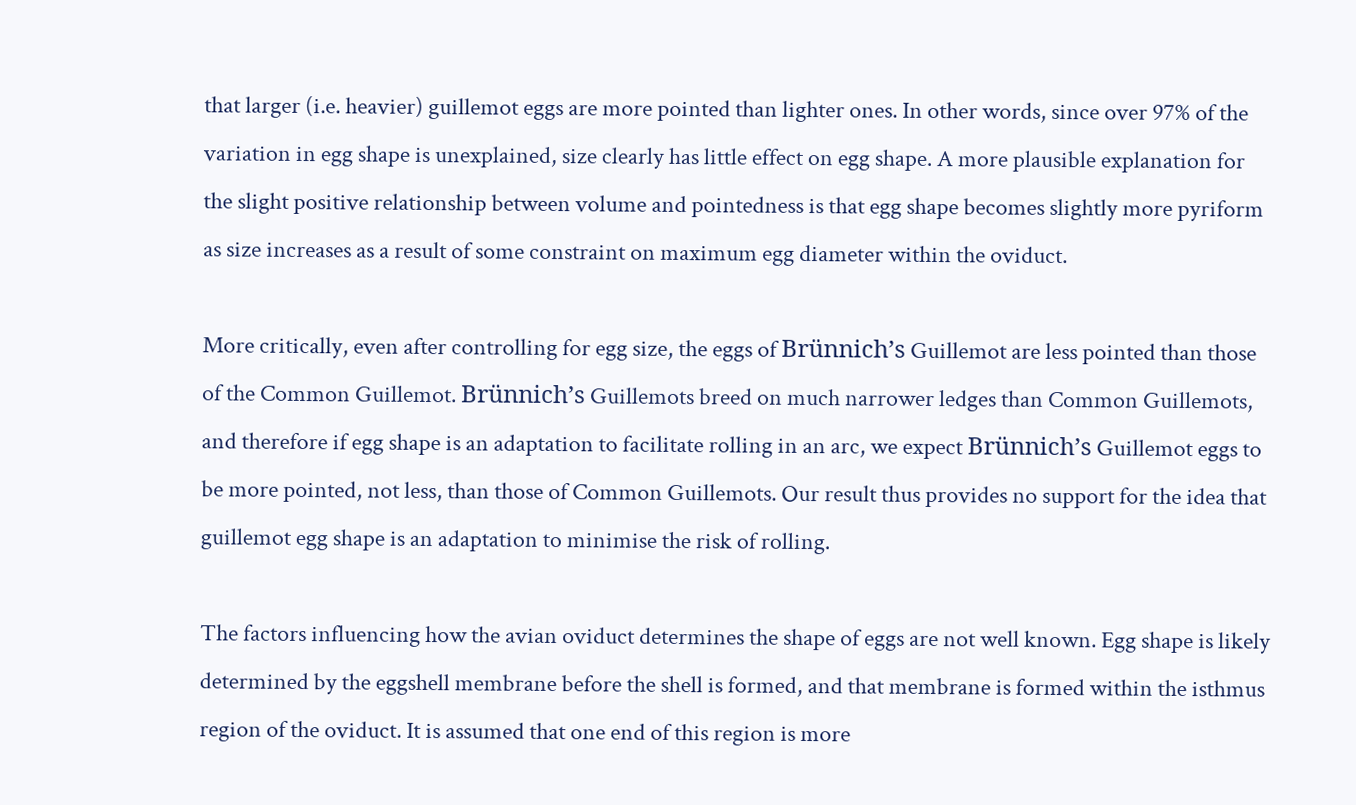that larger (i.e. heavier) guillemot eggs are more pointed than lighter ones. In other words, since over 97% of the variation in egg shape is unexplained, size clearly has little effect on egg shape. A more plausible explanation for the slight positive relationship between volume and pointedness is that egg shape becomes slightly more pyriform as size increases as a result of some constraint on maximum egg diameter within the oviduct.

More critically, even after controlling for egg size, the eggs of Brünnich’s Guillemot are less pointed than those of the Common Guillemot. Brünnich’s Guillemots breed on much narrower ledges than Common Guillemots, and therefore if egg shape is an adaptation to facilitate rolling in an arc, we expect Brünnich’s Guillemot eggs to be more pointed, not less, than those of Common Guillemots. Our result thus provides no support for the idea that guillemot egg shape is an adaptation to minimise the risk of rolling.

The factors influencing how the avian oviduct determines the shape of eggs are not well known. Egg shape is likely determined by the eggshell membrane before the shell is formed, and that membrane is formed within the isthmus region of the oviduct. It is assumed that one end of this region is more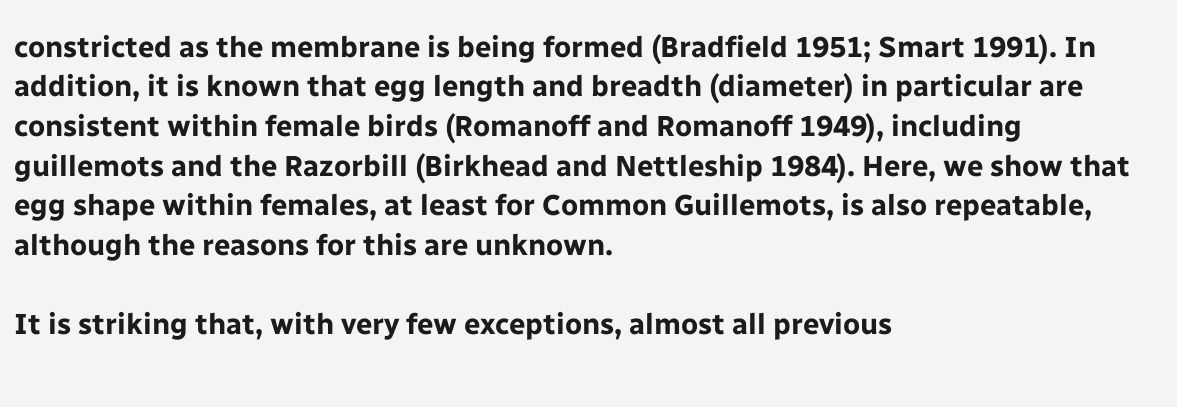constricted as the membrane is being formed (Bradfield 1951; Smart 1991). In addition, it is known that egg length and breadth (diameter) in particular are consistent within female birds (Romanoff and Romanoff 1949), including guillemots and the Razorbill (Birkhead and Nettleship 1984). Here, we show that egg shape within females, at least for Common Guillemots, is also repeatable, although the reasons for this are unknown.

It is striking that, with very few exceptions, almost all previous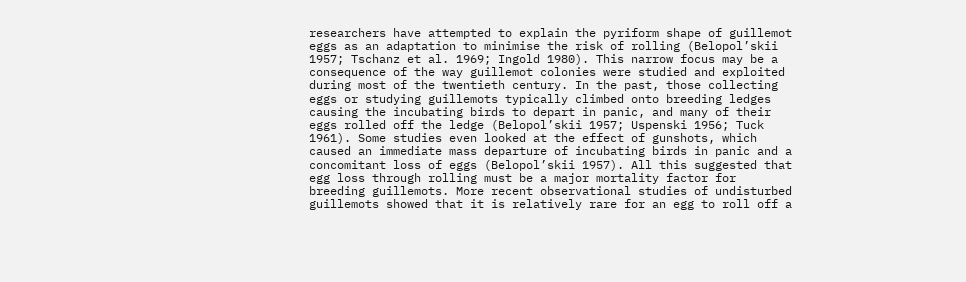researchers have attempted to explain the pyriform shape of guillemot eggs as an adaptation to minimise the risk of rolling (Belopol’skii 1957; Tschanz et al. 1969; Ingold 1980). This narrow focus may be a consequence of the way guillemot colonies were studied and exploited during most of the twentieth century. In the past, those collecting eggs or studying guillemots typically climbed onto breeding ledges causing the incubating birds to depart in panic, and many of their eggs rolled off the ledge (Belopol’skii 1957; Uspenski 1956; Tuck 1961). Some studies even looked at the effect of gunshots, which caused an immediate mass departure of incubating birds in panic and a concomitant loss of eggs (Belopol’skii 1957). All this suggested that egg loss through rolling must be a major mortality factor for breeding guillemots. More recent observational studies of undisturbed guillemots showed that it is relatively rare for an egg to roll off a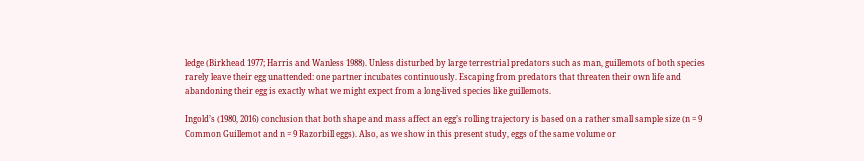ledge (Birkhead 1977; Harris and Wanless 1988). Unless disturbed by large terrestrial predators such as man, guillemots of both species rarely leave their egg unattended: one partner incubates continuously. Escaping from predators that threaten their own life and abandoning their egg is exactly what we might expect from a long-lived species like guillemots.

Ingold’s (1980, 2016) conclusion that both shape and mass affect an egg’s rolling trajectory is based on a rather small sample size (n = 9 Common Guillemot and n = 9 Razorbill eggs). Also, as we show in this present study, eggs of the same volume or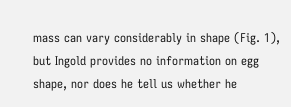mass can vary considerably in shape (Fig. 1), but Ingold provides no information on egg shape, nor does he tell us whether he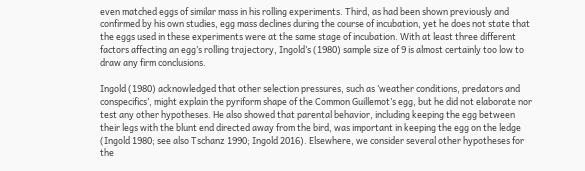even matched eggs of similar mass in his rolling experiments. Third, as had been shown previously and confirmed by his own studies, egg mass declines during the course of incubation, yet he does not state that the eggs used in these experiments were at the same stage of incubation. With at least three different factors affecting an egg’s rolling trajectory, Ingold’s (1980) sample size of 9 is almost certainly too low to draw any firm conclusions.

Ingold (1980) acknowledged that other selection pressures, such as ‘weather conditions, predators and conspecifics’, might explain the pyriform shape of the Common Guillemot’s egg, but he did not elaborate nor test any other hypotheses. He also showed that parental behavior, including keeping the egg between their legs with the blunt end directed away from the bird, was important in keeping the egg on the ledge (Ingold 1980; see also Tschanz 1990; Ingold 2016). Elsewhere, we consider several other hypotheses for the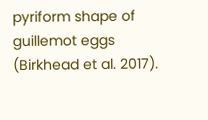pyriform shape of guillemot eggs (Birkhead et al. 2017).